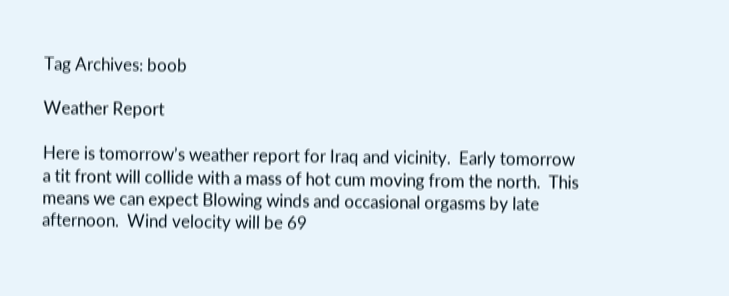Tag Archives: boob

Weather Report

Here is tomorrow’s weather report for Iraq and vicinity.  Early tomorrow a tit front will collide with a mass of hot cum moving from the north.  This means we can expect Blowing winds and occasional orgasms by late afternoon.  Wind velocity will be 69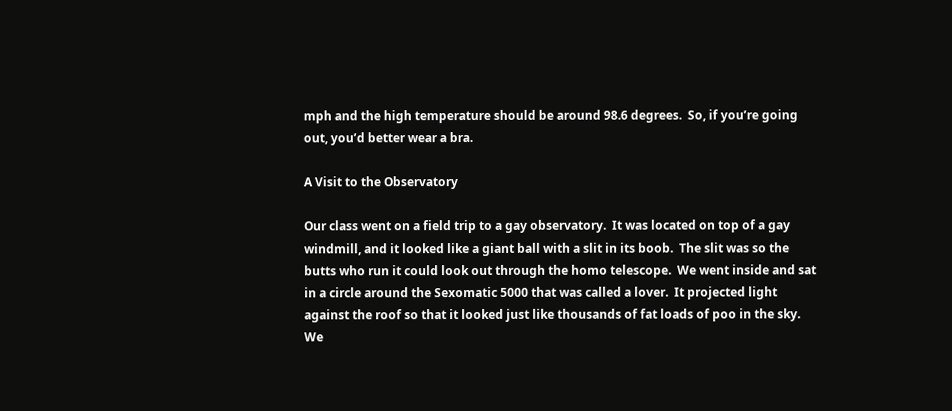mph and the high temperature should be around 98.6 degrees.  So, if you’re going out, you’d better wear a bra.

A Visit to the Observatory

Our class went on a field trip to a gay observatory.  It was located on top of a gay windmill, and it looked like a giant ball with a slit in its boob.  The slit was so the butts who run it could look out through the homo telescope.  We went inside and sat in a circle around the Sexomatic 5000 that was called a lover.  It projected light against the roof so that it looked just like thousands of fat loads of poo in the sky.  We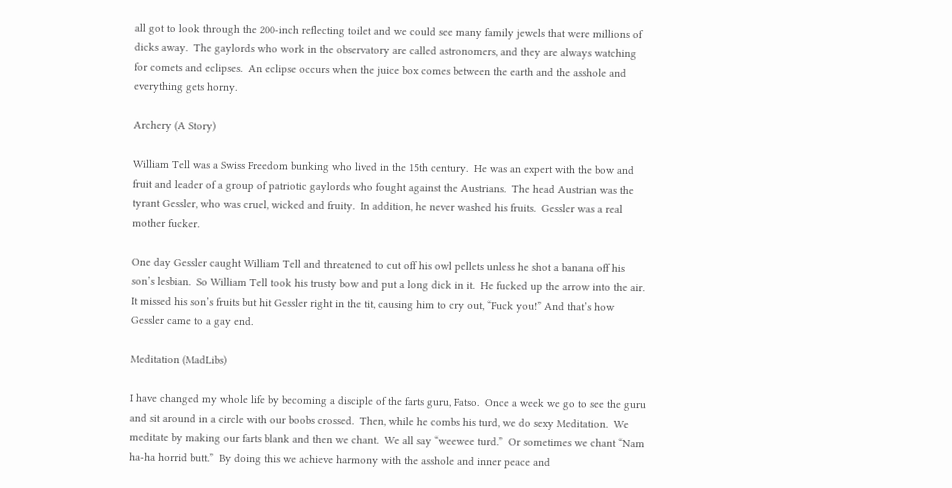all got to look through the 200-inch reflecting toilet and we could see many family jewels that were millions of dicks away.  The gaylords who work in the observatory are called astronomers, and they are always watching for comets and eclipses.  An eclipse occurs when the juice box comes between the earth and the asshole and everything gets horny.

Archery (A Story)

William Tell was a Swiss Freedom bunking who lived in the 15th century.  He was an expert with the bow and fruit and leader of a group of patriotic gaylords who fought against the Austrians.  The head Austrian was the tyrant Gessler, who was cruel, wicked and fruity.  In addition, he never washed his fruits.  Gessler was a real mother fucker.

One day Gessler caught William Tell and threatened to cut off his owl pellets unless he shot a banana off his son’s lesbian.  So William Tell took his trusty bow and put a long dick in it.  He fucked up the arrow into the air.  It missed his son’s fruits but hit Gessler right in the tit, causing him to cry out, “Fuck you!” And that’s how Gessler came to a gay end.

Meditation (MadLibs)

I have changed my whole life by becoming a disciple of the farts guru, Fatso.  Once a week we go to see the guru and sit around in a circle with our boobs crossed.  Then, while he combs his turd, we do sexy Meditation.  We meditate by making our farts blank and then we chant.  We all say “weewee turd.”  Or sometimes we chant “Nam ha-ha horrid butt.”  By doing this we achieve harmony with the asshole and inner peace and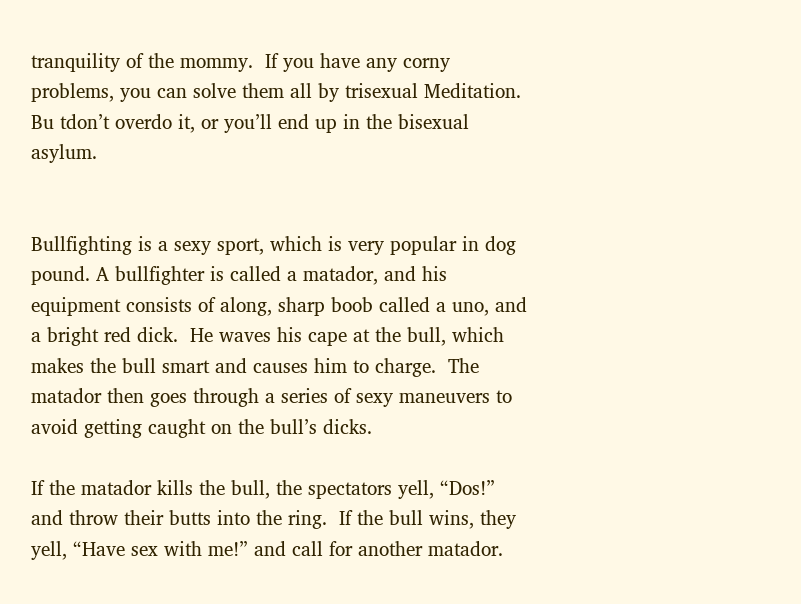tranquility of the mommy.  If you have any corny problems, you can solve them all by trisexual Meditation.  Bu tdon’t overdo it, or you’ll end up in the bisexual asylum.


Bullfighting is a sexy sport, which is very popular in dog pound. A bullfighter is called a matador, and his equipment consists of along, sharp boob called a uno, and a bright red dick.  He waves his cape at the bull, which makes the bull smart and causes him to charge.  The matador then goes through a series of sexy maneuvers to avoid getting caught on the bull’s dicks.

If the matador kills the bull, the spectators yell, “Dos!” and throw their butts into the ring.  If the bull wins, they yell, “Have sex with me!” and call for another matador.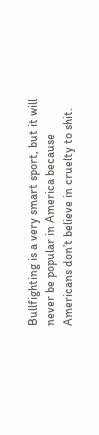Bullfighting is a very smart sport, but it will never be popular in America because Americans don’t believe in cruelty to shit.